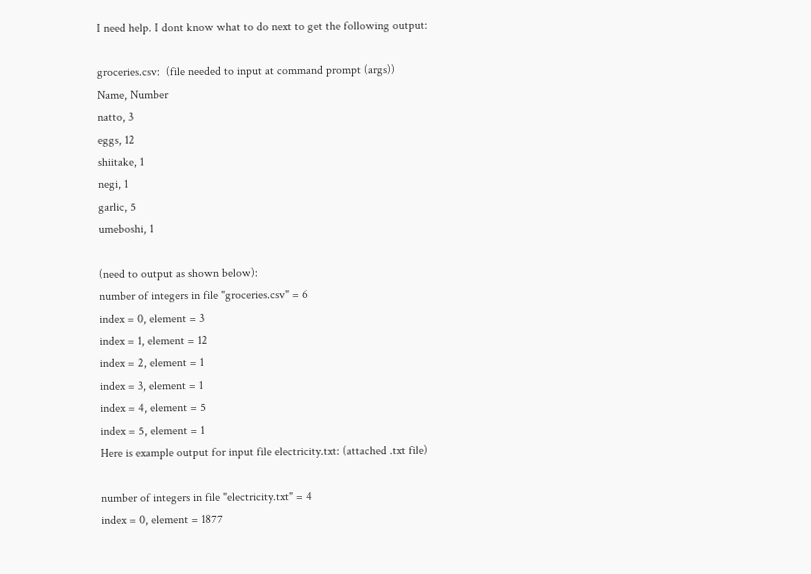I need help. I dont know what to do next to get the following output:

groceries.csv:  (file needed to input at command prompt (args))
Name, Number
natto, 3
eggs, 12
shiitake, 1
negi, 1
garlic, 5
umeboshi, 1

(need to output as shown below):
number of integers in file "groceries.csv" = 6
index = 0, element = 3
index = 1, element = 12
index = 2, element = 1
index = 3, element = 1
index = 4, element = 5
index = 5, element = 1
Here is example output for input file electricity.txt: (attached .txt file)

number of integers in file "electricity.txt" = 4
index = 0, element = 1877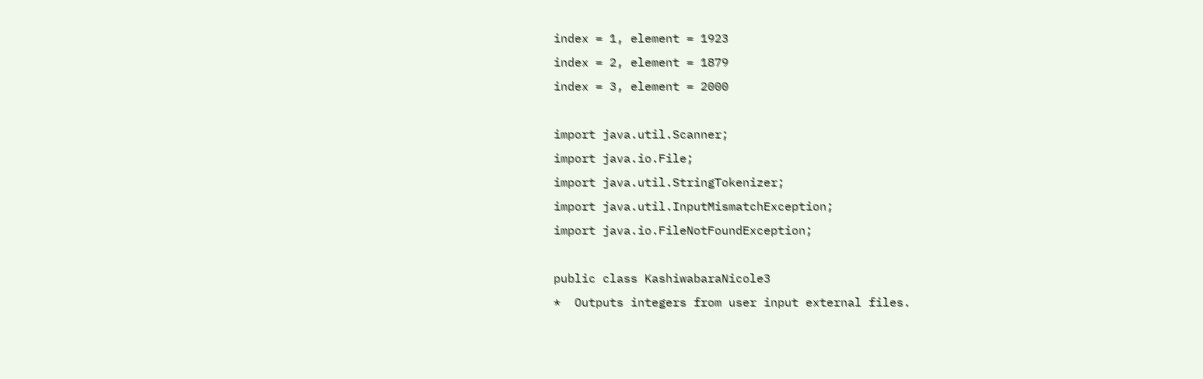index = 1, element = 1923
index = 2, element = 1879
index = 3, element = 2000

import java.util.Scanner;
import java.io.File;
import java.util.StringTokenizer;
import java.util.InputMismatchException;
import java.io.FileNotFoundException;

public class KashiwabaraNicole3
*  Outputs integers from user input external files.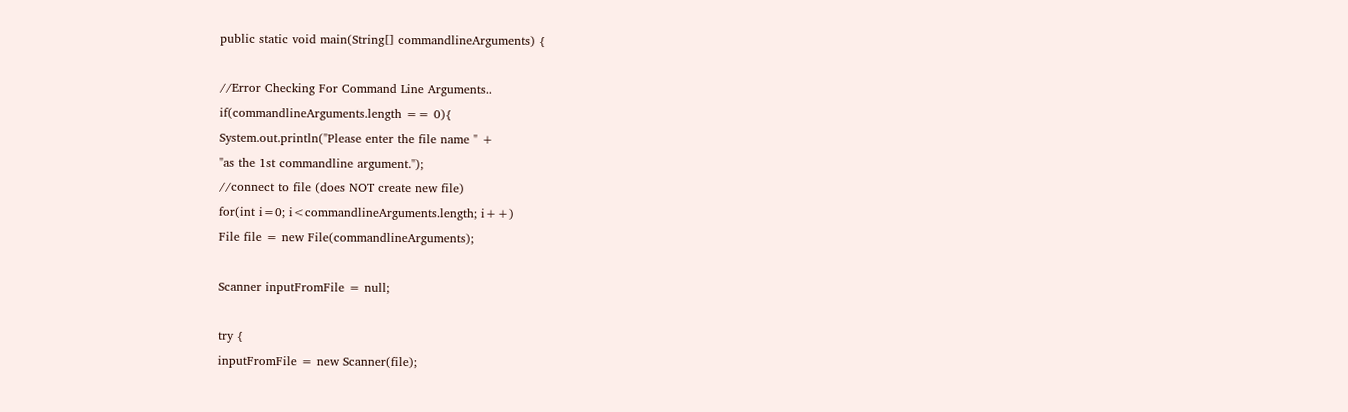public static void main(String[] commandlineArguments) {

//Error Checking For Command Line Arguments..
if(commandlineArguments.length == 0){
System.out.println("Please enter the file name " +
"as the 1st commandline argument.");
//connect to file (does NOT create new file)
for(int i=0; i<commandlineArguments.length; i++)
File file = new File(commandlineArguments);

Scanner inputFromFile = null;

try {
inputFromFile = new Scanner(file);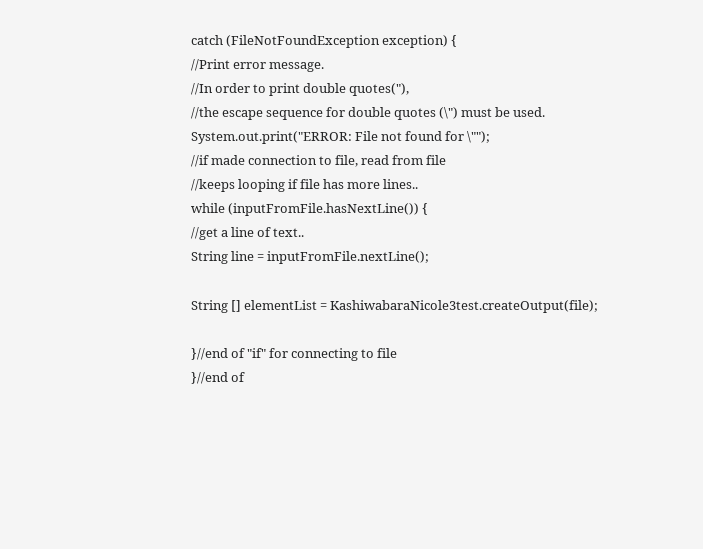catch (FileNotFoundException exception) {
//Print error message.
//In order to print double quotes("),
//the escape sequence for double quotes (\") must be used.
System.out.print("ERROR: File not found for \"");
//if made connection to file, read from file
//keeps looping if file has more lines..
while (inputFromFile.hasNextLine()) {
//get a line of text..
String line = inputFromFile.nextLine();

String [] elementList = KashiwabaraNicole3test.createOutput(file);

}//end of "if" for connecting to file
}//end of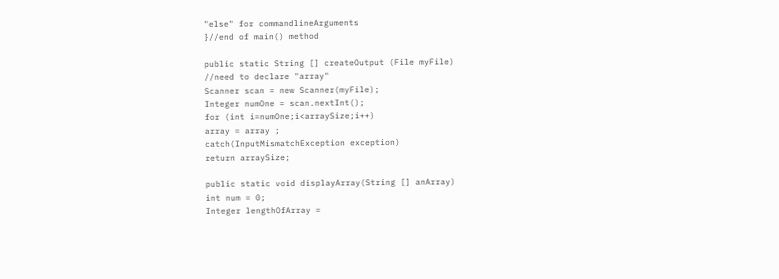"else" for commandlineArguments
}//end of main() method

public static String [] createOutput (File myFile)
//need to declare "array"
Scanner scan = new Scanner(myFile);
Integer numOne = scan.nextInt();
for (int i=numOne;i<arraySize;i++)
array = array ;
catch(InputMismatchException exception)
return arraySize;

public static void displayArray(String [] anArray)
int num = 0;
Integer lengthOfArray =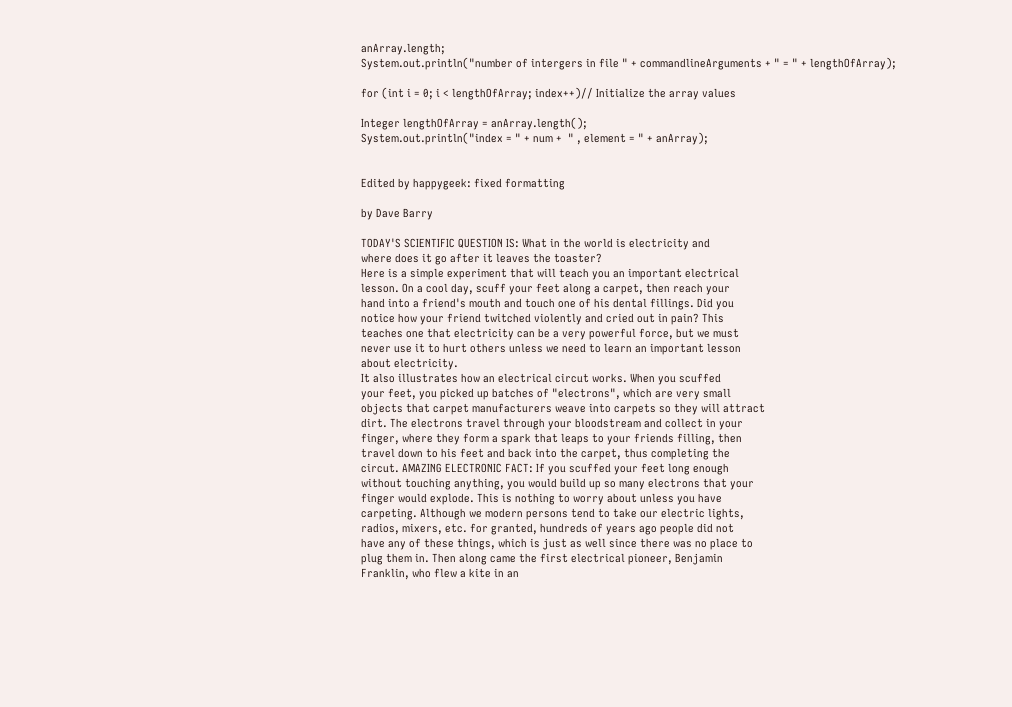anArray.length;
System.out.println("number of intergers in file " + commandlineArguments + " = " + lengthOfArray);

for (int i = 0; i < lengthOfArray; index++)// Initialize the array values

Integer lengthOfArray = anArray.length();
System.out.println("index = " + num +  " , element = " + anArray);


Edited by happygeek: fixed formatting

by Dave Barry

TODAY'S SCIENTIFIC QUESTION IS: What in the world is electricity and
where does it go after it leaves the toaster?
Here is a simple experiment that will teach you an important electrical
lesson. On a cool day, scuff your feet along a carpet, then reach your
hand into a friend's mouth and touch one of his dental fillings. Did you
notice how your friend twitched violently and cried out in pain? This
teaches one that electricity can be a very powerful force, but we must
never use it to hurt others unless we need to learn an important lesson
about electricity.
It also illustrates how an electrical circut works. When you scuffed
your feet, you picked up batches of "electrons", which are very small
objects that carpet manufacturers weave into carpets so they will attract
dirt. The electrons travel through your bloodstream and collect in your
finger, where they form a spark that leaps to your friends filling, then
travel down to his feet and back into the carpet, thus completing the
circut. AMAZING ELECTRONIC FACT: If you scuffed your feet long enough
without touching anything, you would build up so many electrons that your
finger would explode. This is nothing to worry about unless you have
carpeting. Although we modern persons tend to take our electric lights,
radios, mixers, etc. for granted, hundreds of years ago people did not
have any of these things, which is just as well since there was no place to
plug them in. Then along came the first electrical pioneer, Benjamin
Franklin, who flew a kite in an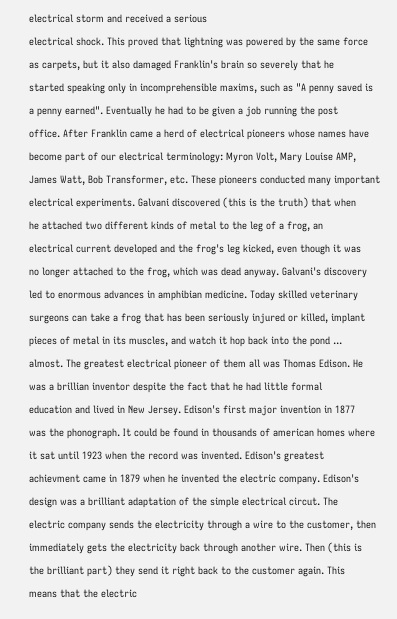electrical storm and received a serious
electrical shock. This proved that lightning was powered by the same force
as carpets, but it also damaged Franklin's brain so severely that he
started speaking only in incomprehensible maxims, such as "A penny saved is
a penny earned". Eventually he had to be given a job running the post
office. After Franklin came a herd of electrical pioneers whose names have
become part of our electrical terminology: Myron Volt, Mary Louise AMP,
James Watt, Bob Transformer, etc. These pioneers conducted many important
electrical experiments. Galvani discovered (this is the truth) that when
he attached two different kinds of metal to the leg of a frog, an
electrical current developed and the frog's leg kicked, even though it was
no longer attached to the frog, which was dead anyway. Galvani's discovery
led to enormous advances in amphibian medicine. Today skilled veterinary
surgeons can take a frog that has been seriously injured or killed, implant
pieces of metal in its muscles, and watch it hop back into the pond ...
almost. The greatest electrical pioneer of them all was Thomas Edison. He
was a brillian inventor despite the fact that he had little formal
education and lived in New Jersey. Edison's first major invention in 1877
was the phonograph. It could be found in thousands of american homes where
it sat until 1923 when the record was invented. Edison's greatest
achievment came in 1879 when he invented the electric company. Edison's
design was a brilliant adaptation of the simple electrical circut. The
electric company sends the electricity through a wire to the customer, then
immediately gets the electricity back through another wire. Then (this is
the brilliant part) they send it right back to the customer again. This
means that the electric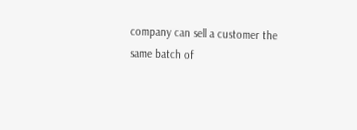company can sell a customer the same batch of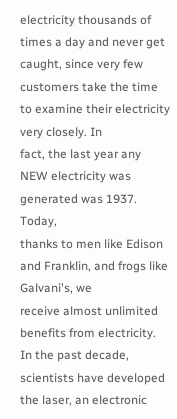electricity thousands of times a day and never get caught, since very few
customers take the time to examine their electricity very closely. In
fact, the last year any NEW electricity was generated was 1937. Today,
thanks to men like Edison and Franklin, and frogs like Galvani's, we
receive almost unlimited benefits from electricity. In the past decade,
scientists have developed the laser, an electronic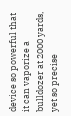device so powerful that
it can vaporize a bulldozer at 2000 yards, yet so precise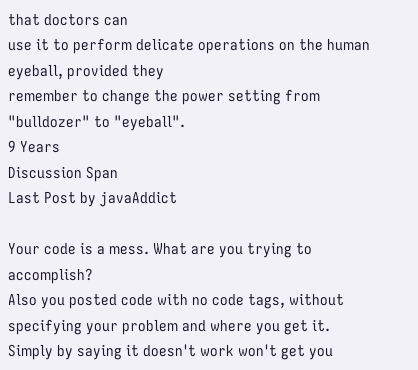that doctors can
use it to perform delicate operations on the human eyeball, provided they
remember to change the power setting from "bulldozer" to "eyeball".
9 Years
Discussion Span
Last Post by javaAddict

Your code is a mess. What are you trying to accomplish?
Also you posted code with no code tags, without specifying your problem and where you get it.
Simply by saying it doesn't work won't get you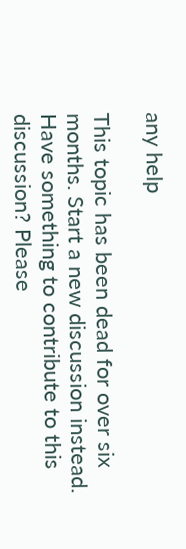any help

This topic has been dead for over six months. Start a new discussion instead.
Have something to contribute to this discussion? Please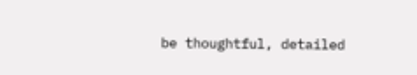be thoughtful, detailed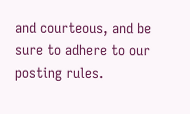and courteous, and be sure to adhere to our posting rules.